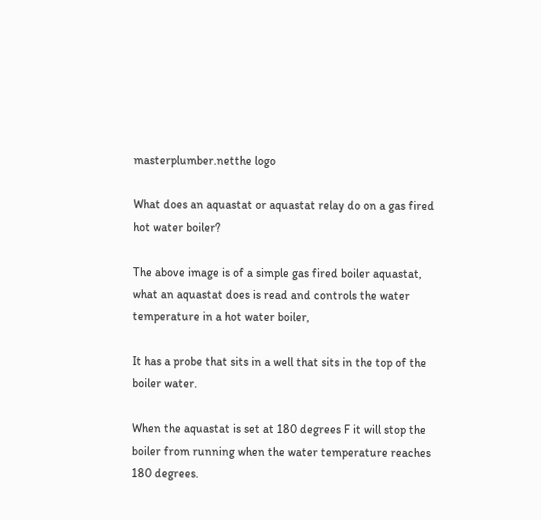masterplumber.netthe logo

What does an aquastat or aquastat relay do on a gas fired hot water boiler?

The above image is of a simple gas fired boiler aquastat, what an aquastat does is read and controls the water temperature in a hot water boiler,

It has a probe that sits in a well that sits in the top of the boiler water.

When the aquastat is set at 180 degrees F it will stop the boiler from running when the water temperature reaches 180 degrees.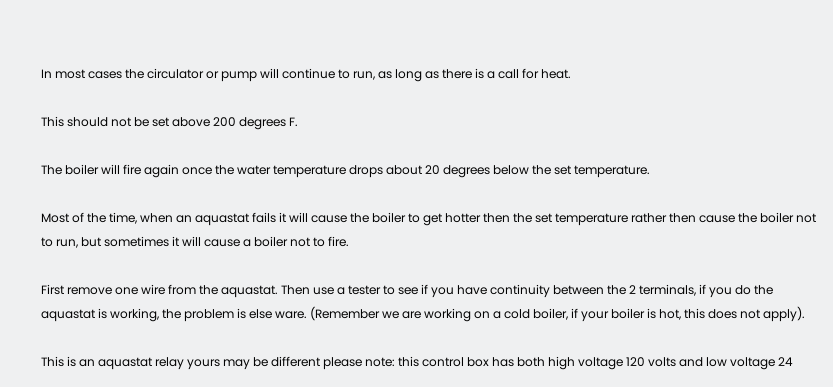In most cases the circulator or pump will continue to run, as long as there is a call for heat.

This should not be set above 200 degrees F.

The boiler will fire again once the water temperature drops about 20 degrees below the set temperature.

Most of the time, when an aquastat fails it will cause the boiler to get hotter then the set temperature rather then cause the boiler not to run, but sometimes it will cause a boiler not to fire.

First remove one wire from the aquastat. Then use a tester to see if you have continuity between the 2 terminals, if you do the aquastat is working, the problem is else ware. (Remember we are working on a cold boiler, if your boiler is hot, this does not apply).

This is an aquastat relay yours may be different please note: this control box has both high voltage 120 volts and low voltage 24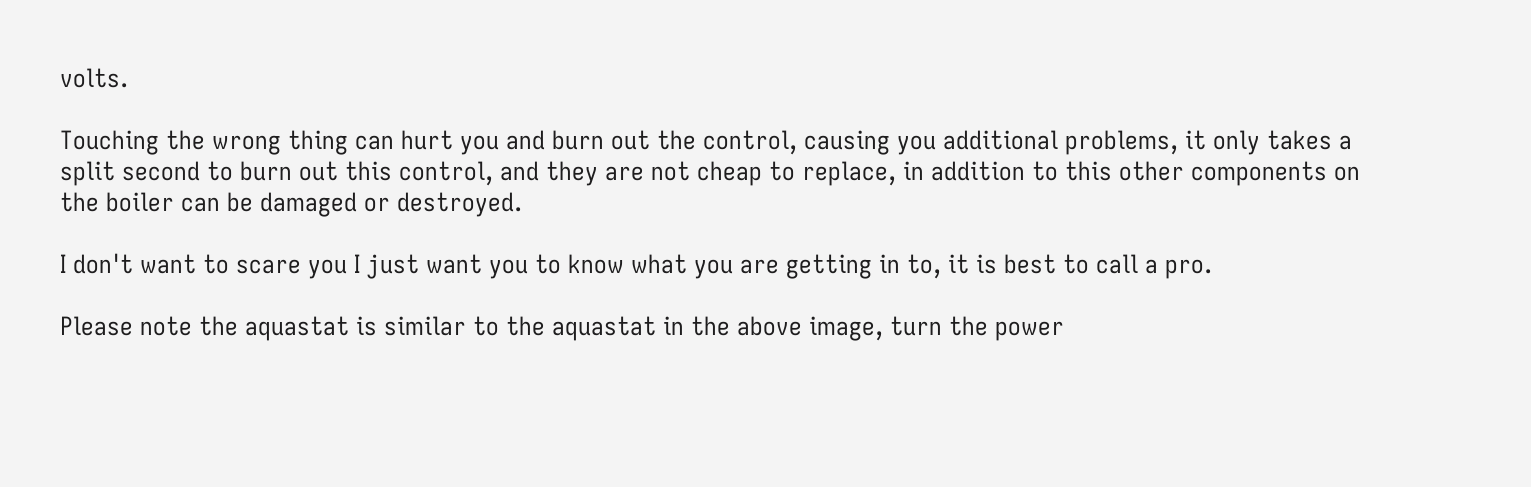volts.

Touching the wrong thing can hurt you and burn out the control, causing you additional problems, it only takes a split second to burn out this control, and they are not cheap to replace, in addition to this other components on the boiler can be damaged or destroyed.

I don't want to scare you I just want you to know what you are getting in to, it is best to call a pro.

Please note the aquastat is similar to the aquastat in the above image, turn the power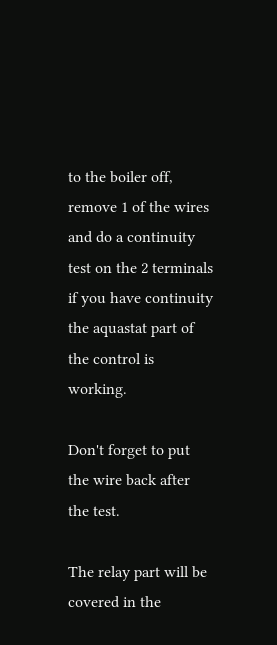to the boiler off,
remove 1 of the wires and do a continuity test on the 2 terminals if you have continuity the aquastat part of the control is working.

Don't forget to put the wire back after the test.

The relay part will be covered in the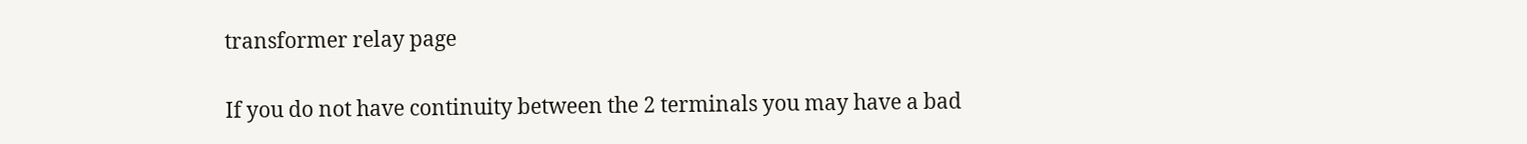transformer relay page

If you do not have continuity between the 2 terminals you may have a bad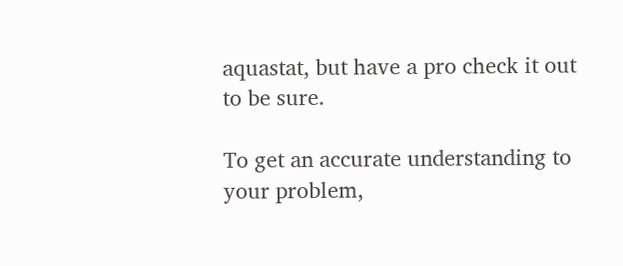aquastat, but have a pro check it out to be sure.

To get an accurate understanding to your problem,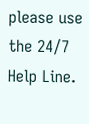please use the 24/7 Help Line.